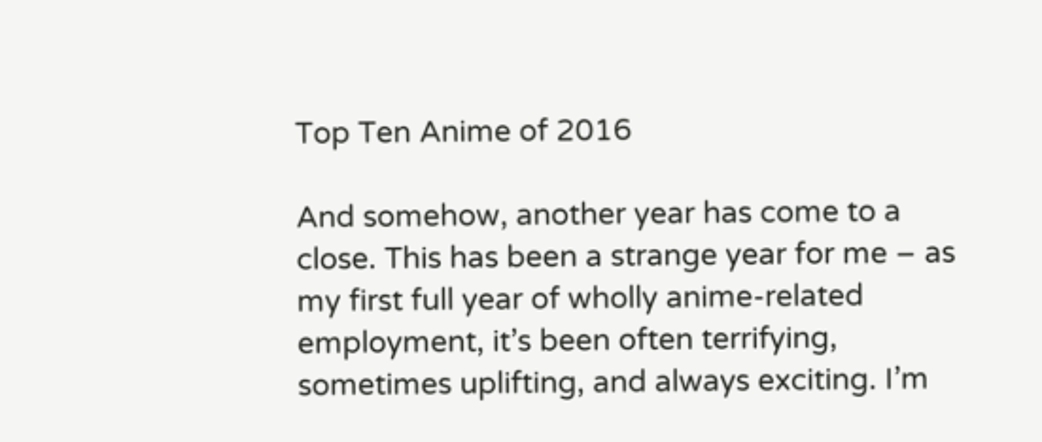Top Ten Anime of 2016

And somehow, another year has come to a close. This has been a strange year for me – as my first full year of wholly anime-related employment, it’s been often terrifying, sometimes uplifting, and always exciting. I’m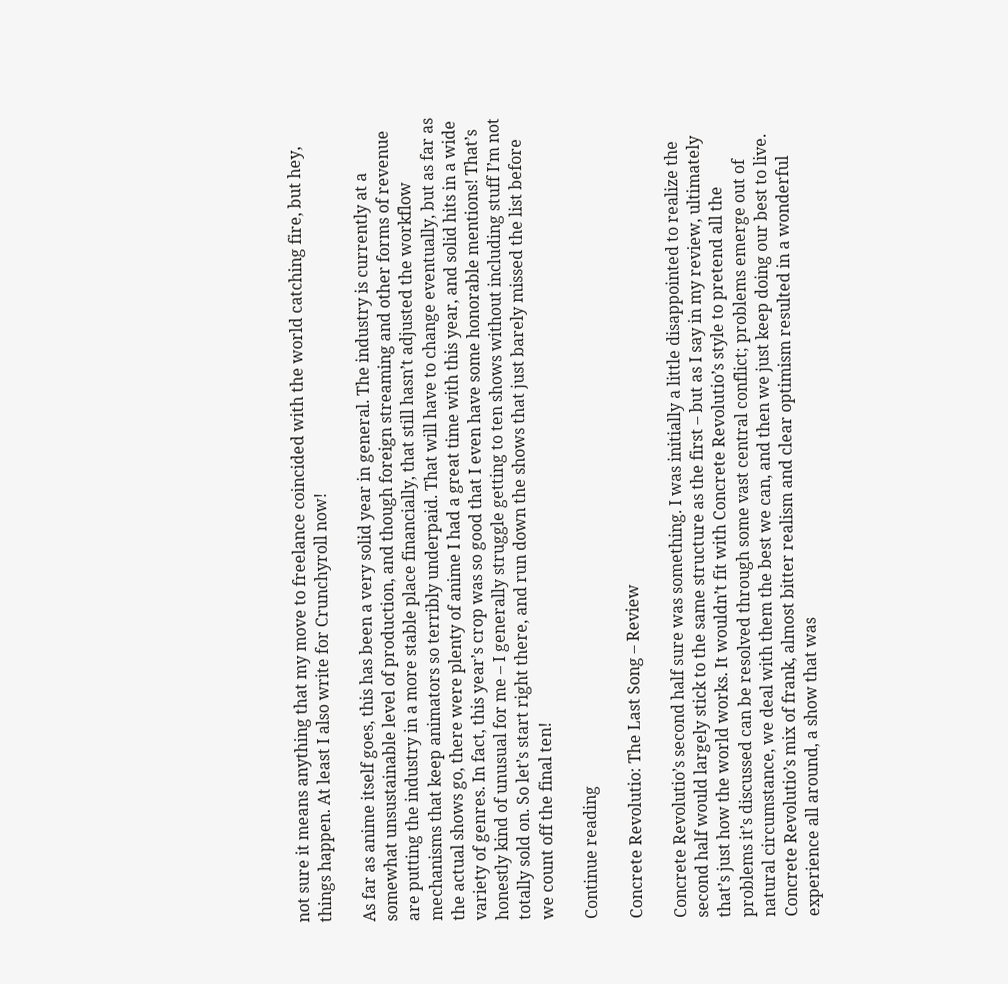not sure it means anything that my move to freelance coincided with the world catching fire, but hey, things happen. At least I also write for Crunchyroll now!

As far as anime itself goes, this has been a very solid year in general. The industry is currently at a somewhat unsustainable level of production, and though foreign streaming and other forms of revenue are putting the industry in a more stable place financially, that still hasn’t adjusted the workflow mechanisms that keep animators so terribly underpaid. That will have to change eventually, but as far as the actual shows go, there were plenty of anime I had a great time with this year, and solid hits in a wide variety of genres. In fact, this year’s crop was so good that I even have some honorable mentions! That’s honestly kind of unusual for me – I generally struggle getting to ten shows without including stuff I’m not totally sold on. So let’s start right there, and run down the shows that just barely missed the list before we count off the final ten!

Continue reading

Concrete Revolutio: The Last Song – Review

Concrete Revolutio’s second half sure was something. I was initially a little disappointed to realize the second half would largely stick to the same structure as the first – but as I say in my review, ultimately that’s just how the world works. It wouldn’t fit with Concrete Revolutio’s style to pretend all the problems it’s discussed can be resolved through some vast central conflict; problems emerge out of natural circumstance, we deal with them the best we can, and then we just keep doing our best to live. Concrete Revolutio’s mix of frank, almost bitter realism and clear optimism resulted in a wonderful experience all around, a show that was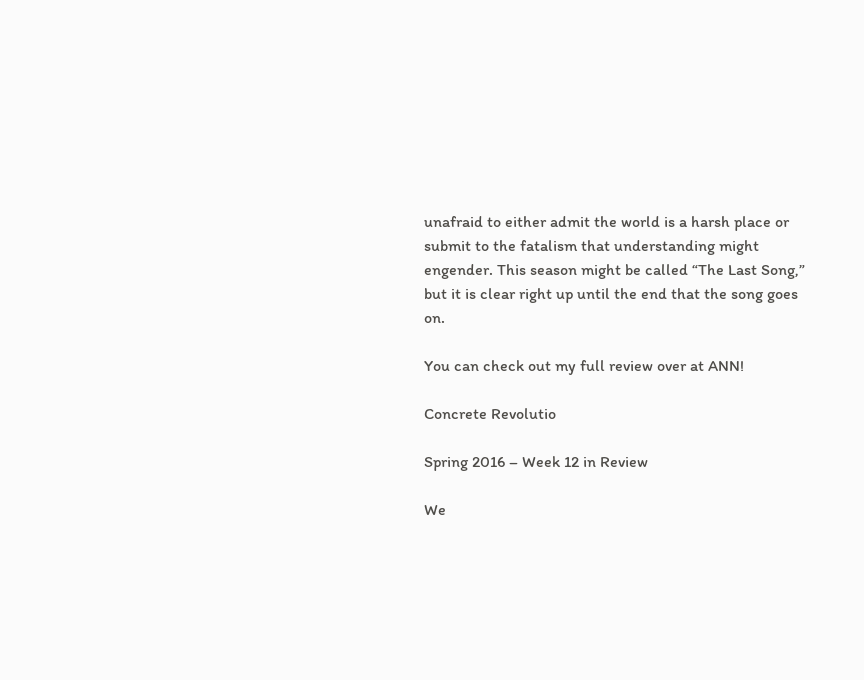unafraid to either admit the world is a harsh place or submit to the fatalism that understanding might engender. This season might be called “The Last Song,” but it is clear right up until the end that the song goes on.

You can check out my full review over at ANN!

Concrete Revolutio

Spring 2016 – Week 12 in Review

We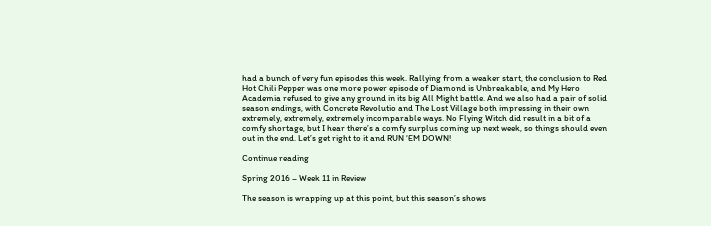had a bunch of very fun episodes this week. Rallying from a weaker start, the conclusion to Red Hot Chili Pepper was one more power episode of Diamond is Unbreakable, and My Hero Academia refused to give any ground in its big All Might battle. And we also had a pair of solid season endings, with Concrete Revolutio and The Lost Village both impressing in their own extremely, extremely, extremely incomparable ways. No Flying Witch did result in a bit of a comfy shortage, but I hear there’s a comfy surplus coming up next week, so things should even out in the end. Let’s get right to it and RUN ‘EM DOWN!

Continue reading

Spring 2016 – Week 11 in Review

The season is wrapping up at this point, but this season’s shows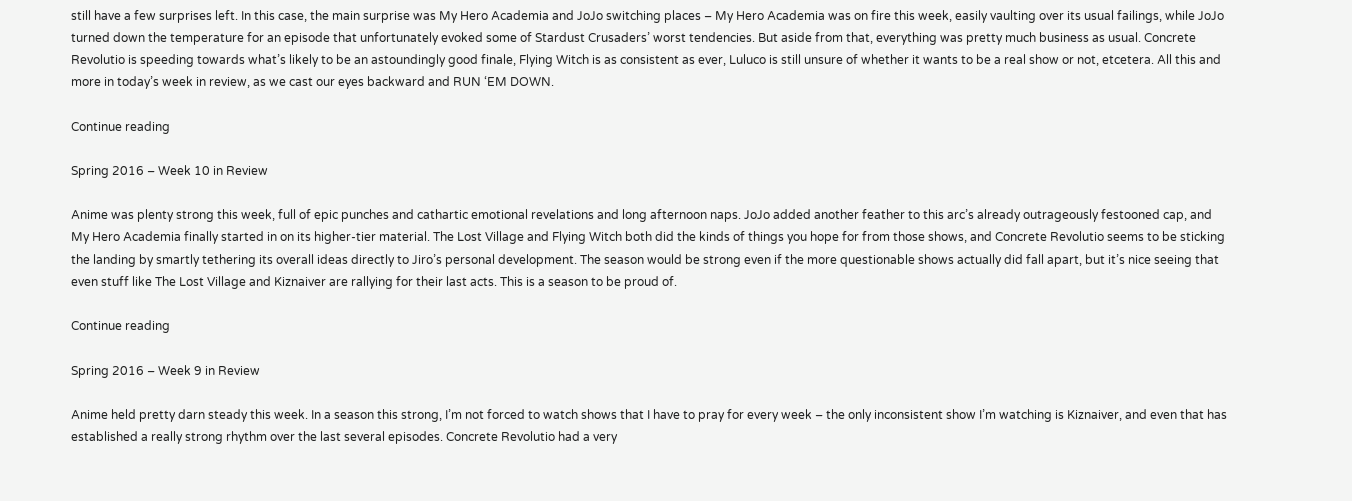still have a few surprises left. In this case, the main surprise was My Hero Academia and JoJo switching places – My Hero Academia was on fire this week, easily vaulting over its usual failings, while JoJo turned down the temperature for an episode that unfortunately evoked some of Stardust Crusaders’ worst tendencies. But aside from that, everything was pretty much business as usual. Concrete Revolutio is speeding towards what’s likely to be an astoundingly good finale, Flying Witch is as consistent as ever, Luluco is still unsure of whether it wants to be a real show or not, etcetera. All this and more in today’s week in review, as we cast our eyes backward and RUN ‘EM DOWN.

Continue reading

Spring 2016 – Week 10 in Review

Anime was plenty strong this week, full of epic punches and cathartic emotional revelations and long afternoon naps. JoJo added another feather to this arc’s already outrageously festooned cap, and My Hero Academia finally started in on its higher-tier material. The Lost Village and Flying Witch both did the kinds of things you hope for from those shows, and Concrete Revolutio seems to be sticking the landing by smartly tethering its overall ideas directly to Jiro’s personal development. The season would be strong even if the more questionable shows actually did fall apart, but it’s nice seeing that even stuff like The Lost Village and Kiznaiver are rallying for their last acts. This is a season to be proud of.

Continue reading

Spring 2016 – Week 9 in Review

Anime held pretty darn steady this week. In a season this strong, I’m not forced to watch shows that I have to pray for every week – the only inconsistent show I’m watching is Kiznaiver, and even that has established a really strong rhythm over the last several episodes. Concrete Revolutio had a very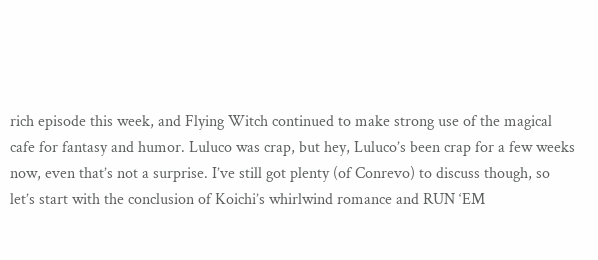rich episode this week, and Flying Witch continued to make strong use of the magical cafe for fantasy and humor. Luluco was crap, but hey, Luluco’s been crap for a few weeks now, even that’s not a surprise. I’ve still got plenty (of Conrevo) to discuss though, so let’s start with the conclusion of Koichi’s whirlwind romance and RUN ‘EM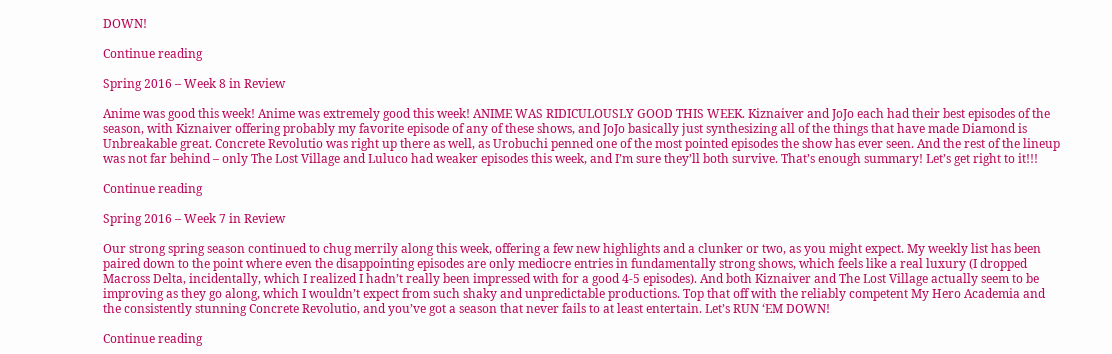DOWN!

Continue reading

Spring 2016 – Week 8 in Review

Anime was good this week! Anime was extremely good this week! ANIME WAS RIDICULOUSLY GOOD THIS WEEK. Kiznaiver and JoJo each had their best episodes of the season, with Kiznaiver offering probably my favorite episode of any of these shows, and JoJo basically just synthesizing all of the things that have made Diamond is Unbreakable great. Concrete Revolutio was right up there as well, as Urobuchi penned one of the most pointed episodes the show has ever seen. And the rest of the lineup was not far behind – only The Lost Village and Luluco had weaker episodes this week, and I’m sure they’ll both survive. That’s enough summary! Let’s get right to it!!!

Continue reading

Spring 2016 – Week 7 in Review

Our strong spring season continued to chug merrily along this week, offering a few new highlights and a clunker or two, as you might expect. My weekly list has been paired down to the point where even the disappointing episodes are only mediocre entries in fundamentally strong shows, which feels like a real luxury (I dropped Macross Delta, incidentally, which I realized I hadn’t really been impressed with for a good 4-5 episodes). And both Kiznaiver and The Lost Village actually seem to be improving as they go along, which I wouldn’t expect from such shaky and unpredictable productions. Top that off with the reliably competent My Hero Academia and the consistently stunning Concrete Revolutio, and you’ve got a season that never fails to at least entertain. Let’s RUN ‘EM DOWN!

Continue reading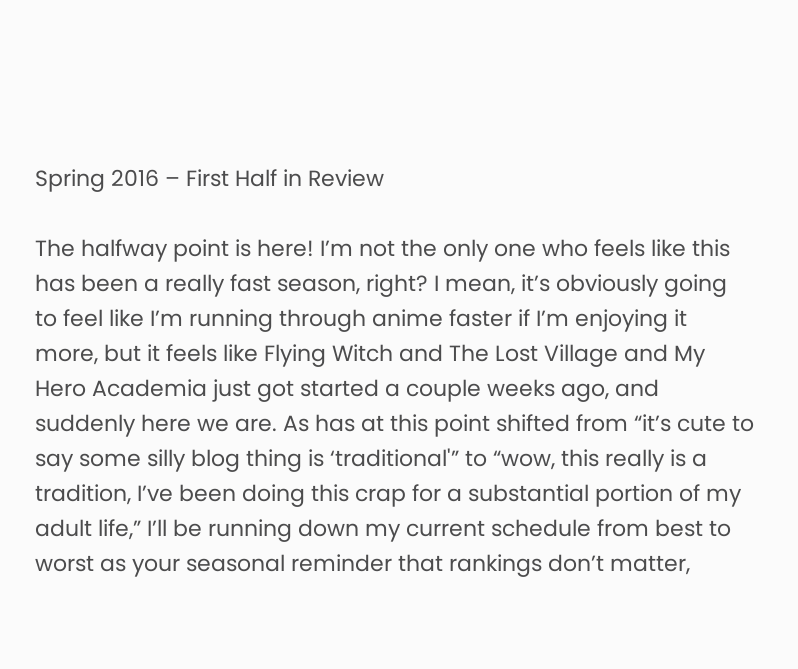Spring 2016 – First Half in Review

The halfway point is here! I’m not the only one who feels like this has been a really fast season, right? I mean, it’s obviously going to feel like I’m running through anime faster if I’m enjoying it more, but it feels like Flying Witch and The Lost Village and My Hero Academia just got started a couple weeks ago, and suddenly here we are. As has at this point shifted from “it’s cute to say some silly blog thing is ‘traditional'” to “wow, this really is a tradition, I’ve been doing this crap for a substantial portion of my adult life,” I’ll be running down my current schedule from best to worst as your seasonal reminder that rankings don’t matter,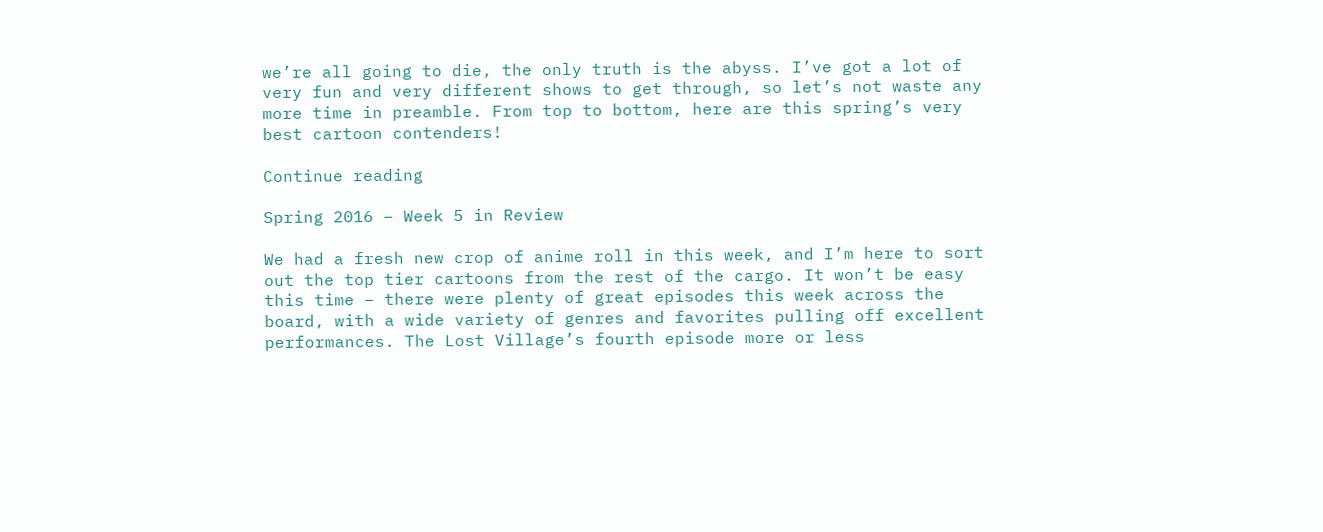we’re all going to die, the only truth is the abyss. I’ve got a lot of very fun and very different shows to get through, so let’s not waste any more time in preamble. From top to bottom, here are this spring’s very best cartoon contenders!

Continue reading

Spring 2016 – Week 5 in Review

We had a fresh new crop of anime roll in this week, and I’m here to sort out the top tier cartoons from the rest of the cargo. It won’t be easy this time – there were plenty of great episodes this week across the board, with a wide variety of genres and favorites pulling off excellent performances. The Lost Village’s fourth episode more or less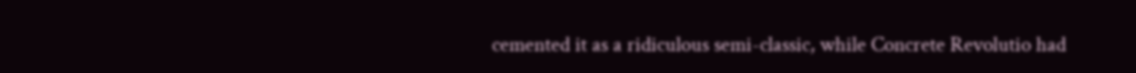cemented it as a ridiculous semi-classic, while Concrete Revolutio had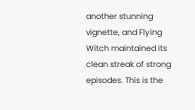another stunning vignette, and Flying Witch maintained its clean streak of strong episodes. This is the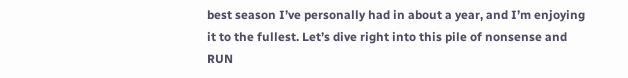best season I’ve personally had in about a year, and I’m enjoying it to the fullest. Let’s dive right into this pile of nonsense and RUN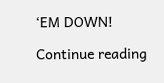‘EM DOWN!

Continue reading